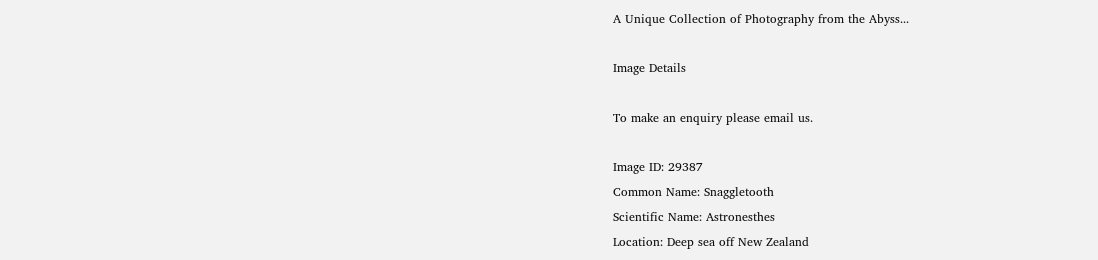A Unique Collection of Photography from the Abyss...

Image Details

To make an enquiry please email us.

Image ID: 29387
Common Name: Snaggletooth
Scientific Name: Astronesthes
Location: Deep sea off New Zealand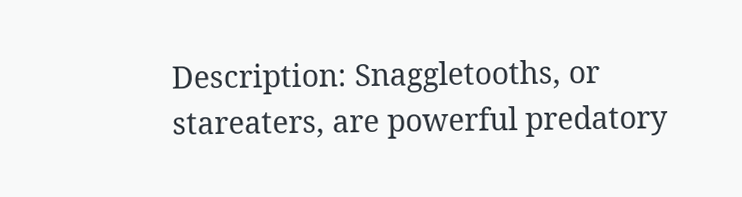Description: Snaggletooths, or stareaters, are powerful predatory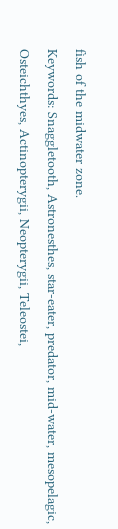fish of the midwater zone.
Keywords: Snaggletooth, Astronesthes, star-eater, predator, mid-water, mesopelagic, Osteichthyes, Actinopterygii, Neopterygii, Teleostei,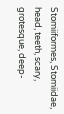Stomiiformes, Stomiidae, head, teeth, scary, grotesque, deep-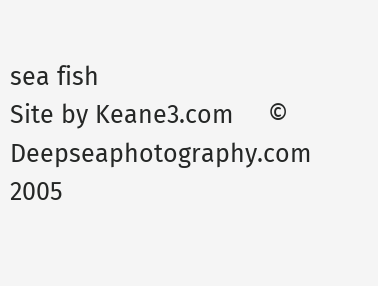sea fish
Site by Keane3.com     © Deepseaphotography.com 2005